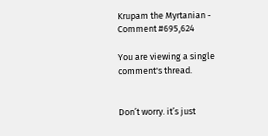Krupam the Myrtanian - Comment #695,624

You are viewing a single comment's thread.


Don’t worry. it’s just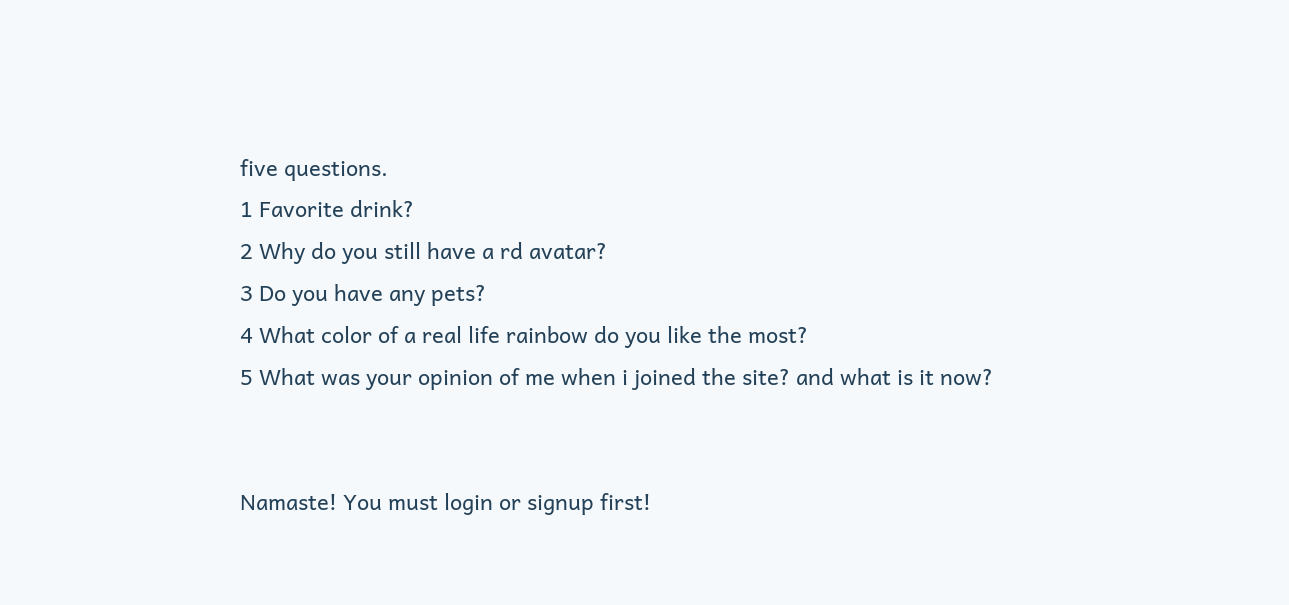five questions.
1 Favorite drink?
2 Why do you still have a rd avatar?
3 Do you have any pets?
4 What color of a real life rainbow do you like the most?
5 What was your opinion of me when i joined the site? and what is it now?


Namaste! You must login or signup first!